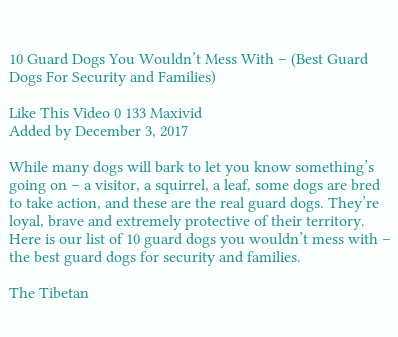10 Guard Dogs You Wouldn’t Mess With – (Best Guard Dogs For Security and Families)

Like This Video 0 133 Maxivid
Added by December 3, 2017

While many dogs will bark to let you know something’s going on – a visitor, a squirrel, a leaf, some dogs are bred to take action, and these are the real guard dogs. They’re loyal, brave and extremely protective of their territory. Here is our list of 10 guard dogs you wouldn’t mess with –  the best guard dogs for security and families.

The Tibetan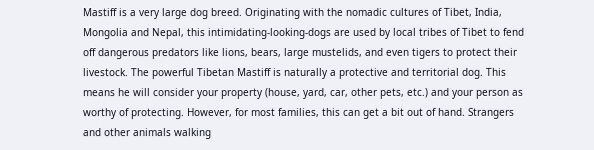Mastiff is a very large dog breed. Originating with the nomadic cultures of Tibet, India, Mongolia and Nepal, this intimidating-looking-dogs are used by local tribes of Tibet to fend off dangerous predators like lions, bears, large mustelids, and even tigers to protect their livestock. The powerful Tibetan Mastiff is naturally a protective and territorial dog. This means he will consider your property (house, yard, car, other pets, etc.) and your person as worthy of protecting. However, for most families, this can get a bit out of hand. Strangers and other animals walking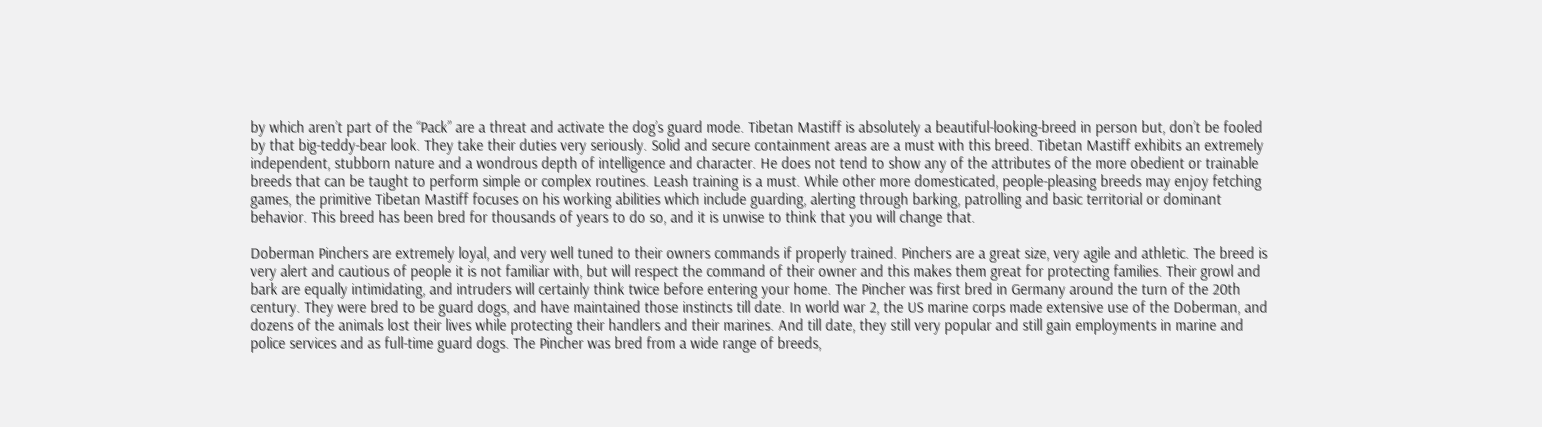by which aren’t part of the “Pack” are a threat and activate the dog’s guard mode. Tibetan Mastiff is absolutely a beautiful-looking-breed in person but, don’t be fooled by that big-teddy-bear look. They take their duties very seriously. Solid and secure containment areas are a must with this breed. Tibetan Mastiff exhibits an extremely independent, stubborn nature and a wondrous depth of intelligence and character. He does not tend to show any of the attributes of the more obedient or trainable breeds that can be taught to perform simple or complex routines. Leash training is a must. While other more domesticated, people-pleasing breeds may enjoy fetching games, the primitive Tibetan Mastiff focuses on his working abilities which include guarding, alerting through barking, patrolling and basic territorial or dominant behavior. This breed has been bred for thousands of years to do so, and it is unwise to think that you will change that.

Doberman Pinchers are extremely loyal, and very well tuned to their owners commands if properly trained. Pinchers are a great size, very agile and athletic. The breed is very alert and cautious of people it is not familiar with, but will respect the command of their owner and this makes them great for protecting families. Their growl and bark are equally intimidating, and intruders will certainly think twice before entering your home. The Pincher was first bred in Germany around the turn of the 20th century. They were bred to be guard dogs, and have maintained those instincts till date. In world war 2, the US marine corps made extensive use of the Doberman, and dozens of the animals lost their lives while protecting their handlers and their marines. And till date, they still very popular and still gain employments in marine and police services and as full-time guard dogs. The Pincher was bred from a wide range of breeds,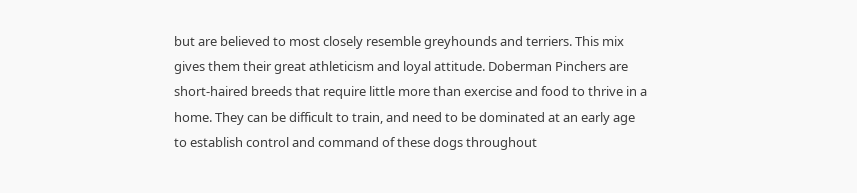but are believed to most closely resemble greyhounds and terriers. This mix gives them their great athleticism and loyal attitude. Doberman Pinchers are short-haired breeds that require little more than exercise and food to thrive in a home. They can be difficult to train, and need to be dominated at an early age to establish control and command of these dogs throughout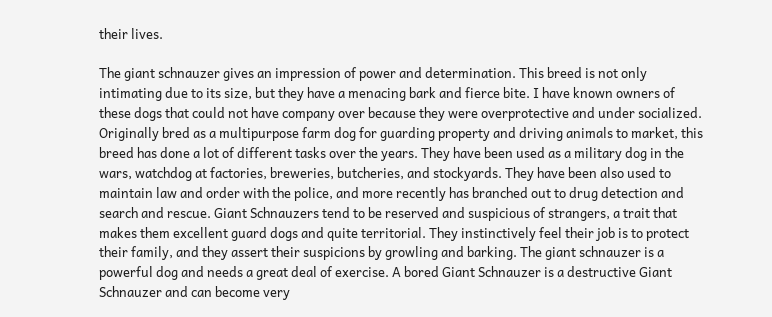their lives.

The giant schnauzer gives an impression of power and determination. This breed is not only intimating due to its size, but they have a menacing bark and fierce bite. I have known owners of these dogs that could not have company over because they were overprotective and under socialized. Originally bred as a multipurpose farm dog for guarding property and driving animals to market, this breed has done a lot of different tasks over the years. They have been used as a military dog in the wars, watchdog at factories, breweries, butcheries, and stockyards. They have been also used to maintain law and order with the police, and more recently has branched out to drug detection and search and rescue. Giant Schnauzers tend to be reserved and suspicious of strangers, a trait that makes them excellent guard dogs and quite territorial. They instinctively feel their job is to protect their family, and they assert their suspicions by growling and barking. The giant schnauzer is a powerful dog and needs a great deal of exercise. A bored Giant Schnauzer is a destructive Giant Schnauzer and can become very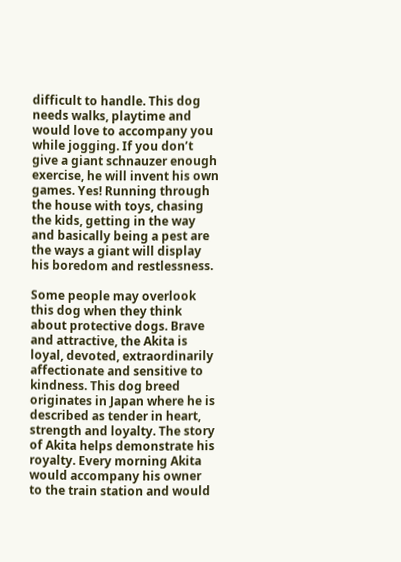difficult to handle. This dog needs walks, playtime and would love to accompany you while jogging. If you don’t give a giant schnauzer enough exercise, he will invent his own games. Yes! Running through the house with toys, chasing the kids, getting in the way and basically being a pest are the ways a giant will display his boredom and restlessness.

Some people may overlook this dog when they think about protective dogs. Brave and attractive, the Akita is loyal, devoted, extraordinarily affectionate and sensitive to kindness. This dog breed originates in Japan where he is described as tender in heart, strength and loyalty. The story of Akita helps demonstrate his royalty. Every morning Akita would accompany his owner to the train station and would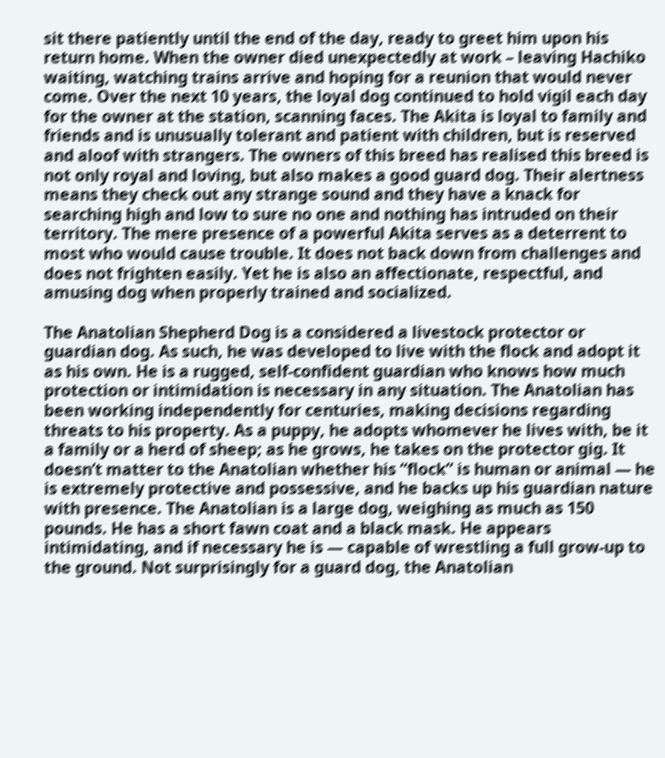sit there patiently until the end of the day, ready to greet him upon his return home. When the owner died unexpectedly at work – leaving Hachiko waiting, watching trains arrive and hoping for a reunion that would never come. Over the next 10 years, the loyal dog continued to hold vigil each day for the owner at the station, scanning faces. The Akita is loyal to family and friends and is unusually tolerant and patient with children, but is reserved and aloof with strangers. The owners of this breed has realised this breed is not only royal and loving, but also makes a good guard dog. Their alertness means they check out any strange sound and they have a knack for searching high and low to sure no one and nothing has intruded on their territory. The mere presence of a powerful Akita serves as a deterrent to most who would cause trouble. It does not back down from challenges and does not frighten easily. Yet he is also an affectionate, respectful, and amusing dog when properly trained and socialized.

The Anatolian Shepherd Dog is a considered a livestock protector or guardian dog. As such, he was developed to live with the flock and adopt it as his own. He is a rugged, self-confident guardian who knows how much protection or intimidation is necessary in any situation. The Anatolian has been working independently for centuries, making decisions regarding threats to his property. As a puppy, he adopts whomever he lives with, be it a family or a herd of sheep; as he grows, he takes on the protector gig. It doesn’t matter to the Anatolian whether his “flock” is human or animal — he is extremely protective and possessive, and he backs up his guardian nature with presence. The Anatolian is a large dog, weighing as much as 150 pounds. He has a short fawn coat and a black mask. He appears intimidating, and if necessary he is — capable of wrestling a full grow-up to the ground. Not surprisingly for a guard dog, the Anatolian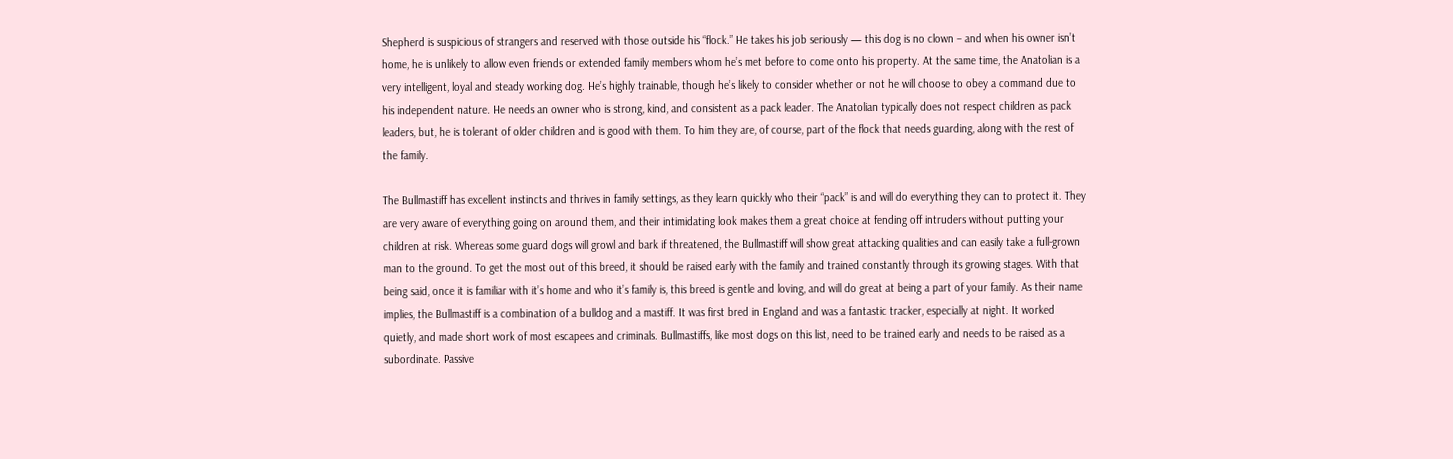Shepherd is suspicious of strangers and reserved with those outside his “flock.” He takes his job seriously — this dog is no clown – and when his owner isn’t home, he is unlikely to allow even friends or extended family members whom he’s met before to come onto his property. At the same time, the Anatolian is a very intelligent, loyal and steady working dog. He’s highly trainable, though he’s likely to consider whether or not he will choose to obey a command due to his independent nature. He needs an owner who is strong, kind, and consistent as a pack leader. The Anatolian typically does not respect children as pack leaders, but, he is tolerant of older children and is good with them. To him they are, of course, part of the flock that needs guarding, along with the rest of the family.

The Bullmastiff has excellent instincts and thrives in family settings, as they learn quickly who their “pack” is and will do everything they can to protect it. They are very aware of everything going on around them, and their intimidating look makes them a great choice at fending off intruders without putting your children at risk. Whereas some guard dogs will growl and bark if threatened, the Bullmastiff will show great attacking qualities and can easily take a full-grown man to the ground. To get the most out of this breed, it should be raised early with the family and trained constantly through its growing stages. With that being said, once it is familiar with it’s home and who it’s family is, this breed is gentle and loving, and will do great at being a part of your family. As their name implies, the Bullmastiff is a combination of a bulldog and a mastiff. It was first bred in England and was a fantastic tracker, especially at night. It worked quietly, and made short work of most escapees and criminals. Bullmastiffs, like most dogs on this list, need to be trained early and needs to be raised as a subordinate. Passive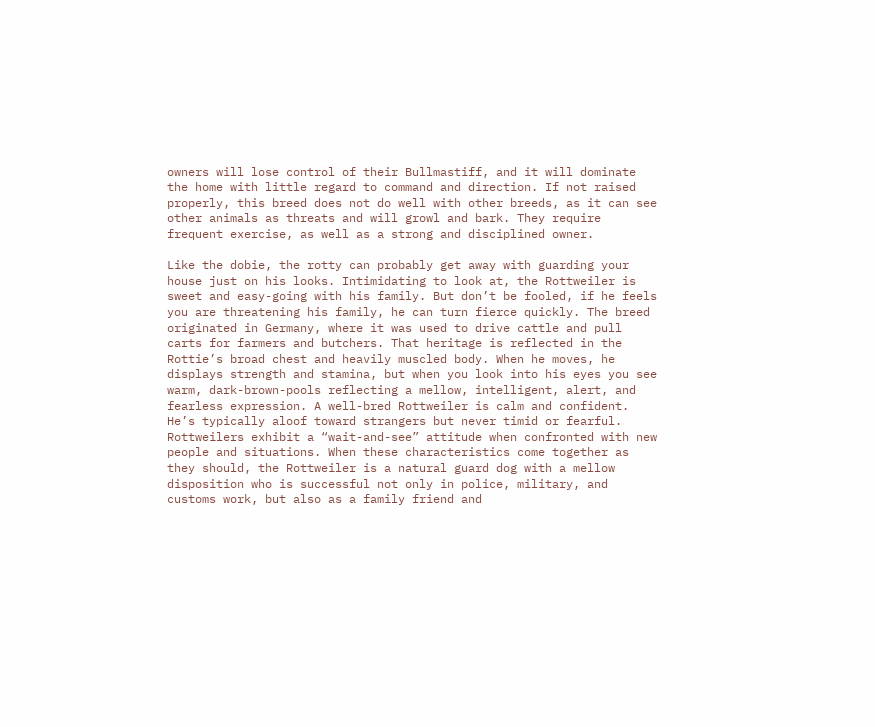owners will lose control of their Bullmastiff, and it will dominate the home with little regard to command and direction. If not raised properly, this breed does not do well with other breeds, as it can see other animals as threats and will growl and bark. They require frequent exercise, as well as a strong and disciplined owner.

Like the dobie, the rotty can probably get away with guarding your house just on his looks. Intimidating to look at, the Rottweiler is sweet and easy-going with his family. But don’t be fooled, if he feels you are threatening his family, he can turn fierce quickly. The breed originated in Germany, where it was used to drive cattle and pull carts for farmers and butchers. That heritage is reflected in the Rottie’s broad chest and heavily muscled body. When he moves, he displays strength and stamina, but when you look into his eyes you see warm, dark-brown-pools reflecting a mellow, intelligent, alert, and fearless expression. A well-bred Rottweiler is calm and confident. He’s typically aloof toward strangers but never timid or fearful. Rottweilers exhibit a “wait-and-see” attitude when confronted with new people and situations. When these characteristics come together as they should, the Rottweiler is a natural guard dog with a mellow disposition who is successful not only in police, military, and customs work, but also as a family friend and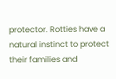protector. Rotties have a natural instinct to protect their families and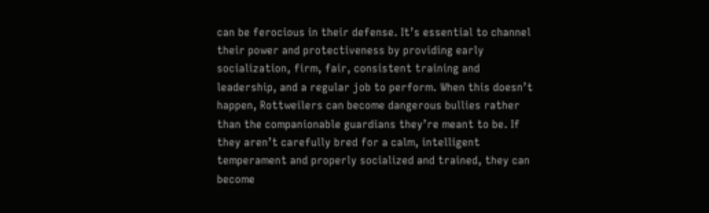can be ferocious in their defense. It’s essential to channel their power and protectiveness by providing early socialization, firm, fair, consistent training and leadership, and a regular job to perform. When this doesn’t happen, Rottweilers can become dangerous bullies rather than the companionable guardians they’re meant to be. If they aren’t carefully bred for a calm, intelligent temperament and properly socialized and trained, they can become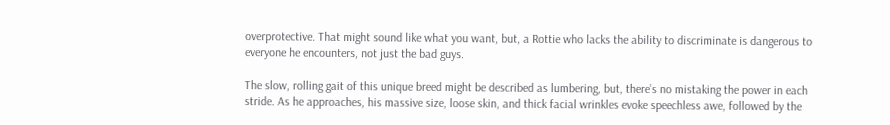overprotective. That might sound like what you want, but, a Rottie who lacks the ability to discriminate is dangerous to everyone he encounters, not just the bad guys.

The slow, rolling gait of this unique breed might be described as lumbering, but, there’s no mistaking the power in each stride. As he approaches, his massive size, loose skin, and thick facial wrinkles evoke speechless awe, followed by the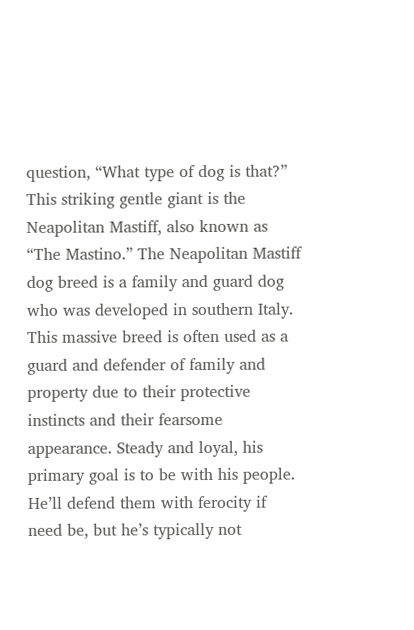question, “What type of dog is that?” This striking gentle giant is the Neapolitan Mastiff, also known as “The Mastino.” The Neapolitan Mastiff dog breed is a family and guard dog who was developed in southern Italy. This massive breed is often used as a guard and defender of family and property due to their protective instincts and their fearsome appearance. Steady and loyal, his primary goal is to be with his people. He’ll defend them with ferocity if need be, but he’s typically not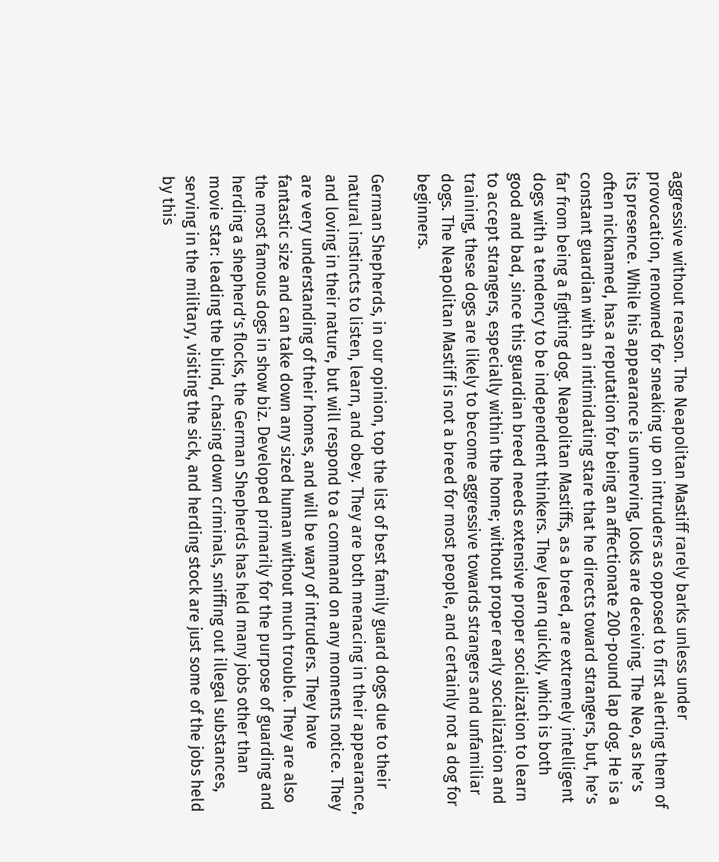aggressive without reason. The Neapolitan Mastiff rarely barks unless under provocation, renowned for sneaking up on intruders as opposed to first alerting them of its presence. While his appearance is unnerving, looks are deceiving. The Neo, as he’s often nicknamed, has a reputation for being an affectionate 200-pound lap dog. He is a constant guardian with an intimidating stare that he directs toward strangers, but, he’s far from being a fighting dog. Neapolitan Mastiffs, as a breed, are extremely intelligent dogs with a tendency to be independent thinkers. They learn quickly, which is both good and bad, since this guardian breed needs extensive proper socialization to learn to accept strangers, especially within the home; without proper early socialization and training, these dogs are likely to become aggressive towards strangers and unfamiliar dogs. The Neapolitan Mastiff is not a breed for most people, and certainly not a dog for beginners.

German Shepherds, in our opinion, top the list of best family guard dogs due to their natural instincts to listen, learn, and obey. They are both menacing in their appearance, and loving in their nature, but will respond to a command on any moments notice. They are very understanding of their homes, and will be wary of intruders. They have fantastic size and can take down any sized human without much trouble. They are also the most famous dogs in show biz. Developed primarily for the purpose of guarding and herding a shepherd’s flocks, the German Shepherds has held many jobs other than movie star: leading the blind, chasing down criminals, sniffing out illegal substances, serving in the military, visiting the sick, and herding stock are just some of the jobs held by this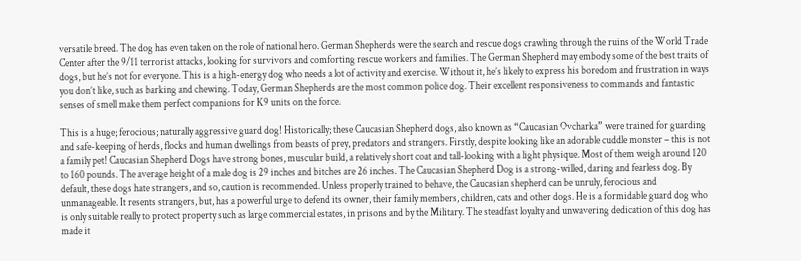versatile breed. The dog has even taken on the role of national hero. German Shepherds were the search and rescue dogs crawling through the ruins of the World Trade Center after the 9/11 terrorist attacks, looking for survivors and comforting rescue workers and families. The German Shepherd may embody some of the best traits of dogs, but he’s not for everyone. This is a high-energy dog who needs a lot of activity and exercise. Without it, he’s likely to express his boredom and frustration in ways you don’t like, such as barking and chewing. Today, German Shepherds are the most common police dog. Their excellent responsiveness to commands and fantastic senses of smell make them perfect companions for K9 units on the force.

This is a huge; ferocious; naturally aggressive guard dog! Historically; these Caucasian Shepherd dogs, also known as “Caucasian Ovcharka” were trained for guarding and safe-keeping of herds, flocks and human dwellings from beasts of prey, predators and strangers. Firstly, despite looking like an adorable cuddle monster – this is not a family pet! Caucasian Shepherd Dogs have strong bones, muscular build, a relatively short coat and tall-looking with a light physique. Most of them weigh around 120 to 160 pounds. The average height of a male dog is 29 inches and bitches are 26 inches. The Caucasian Shepherd Dog is a strong-willed, daring and fearless dog. By default, these dogs hate strangers, and so, caution is recommended. Unless properly trained to behave, the Caucasian shepherd can be unruly, ferocious and unmanageable. It resents strangers, but, has a powerful urge to defend its owner, their family members, children, cats and other dogs. He is a formidable guard dog who is only suitable really to protect property such as large commercial estates, in prisons and by the Military. The steadfast loyalty and unwavering dedication of this dog has made it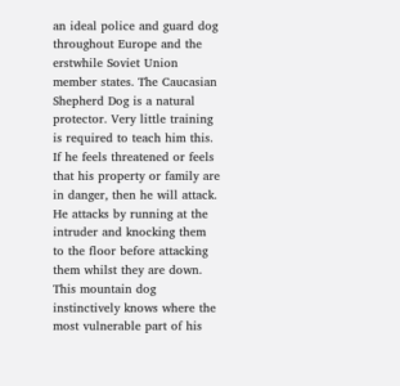an ideal police and guard dog throughout Europe and the erstwhile Soviet Union member states. The Caucasian Shepherd Dog is a natural protector. Very little training is required to teach him this. If he feels threatened or feels that his property or family are in danger, then he will attack. He attacks by running at the intruder and knocking them to the floor before attacking them whilst they are down. This mountain dog instinctively knows where the most vulnerable part of his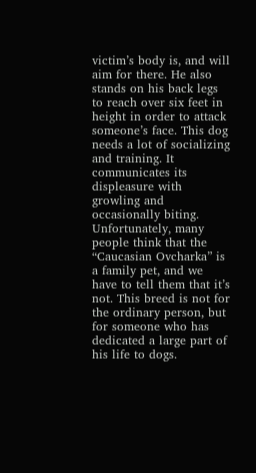victim’s body is, and will aim for there. He also stands on his back legs to reach over six feet in height in order to attack someone’s face. This dog needs a lot of socializing and training. It communicates its displeasure with growling and occasionally biting. Unfortunately, many people think that the “Caucasian Ovcharka” is a family pet, and we have to tell them that it’s not. This breed is not for the ordinary person, but for someone who has dedicated a large part of his life to dogs.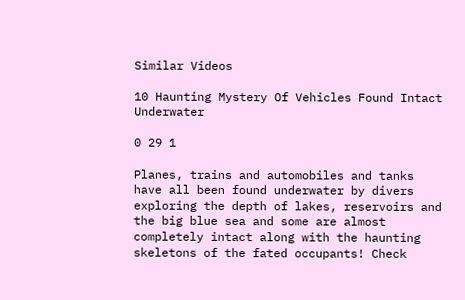Similar Videos

10 Haunting Mystery Of Vehicles Found Intact Underwater

0 29 1

Planes, trains and automobiles and tanks have all been found underwater by divers exploring the depth of lakes, reservoirs and the big blue sea and some are almost completely intact along with the haunting skeletons of the fated occupants! Check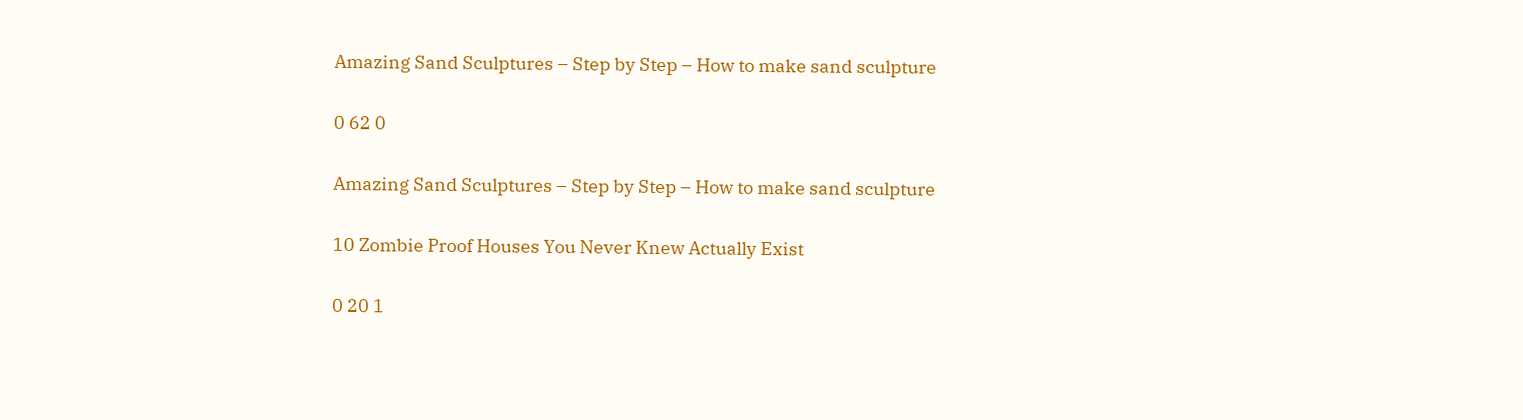Amazing Sand Sculptures – Step by Step – How to make sand sculpture

0 62 0

Amazing Sand Sculptures – Step by Step – How to make sand sculpture

10 Zombie Proof Houses You Never Knew Actually Exist

0 20 1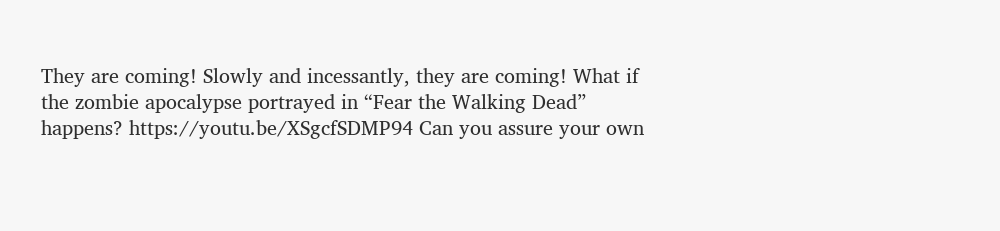They are coming! Slowly and incessantly, they are coming! What if the zombie apocalypse portrayed in “Fear the Walking Dead” happens? https://youtu.be/XSgcfSDMP94 Can you assure your own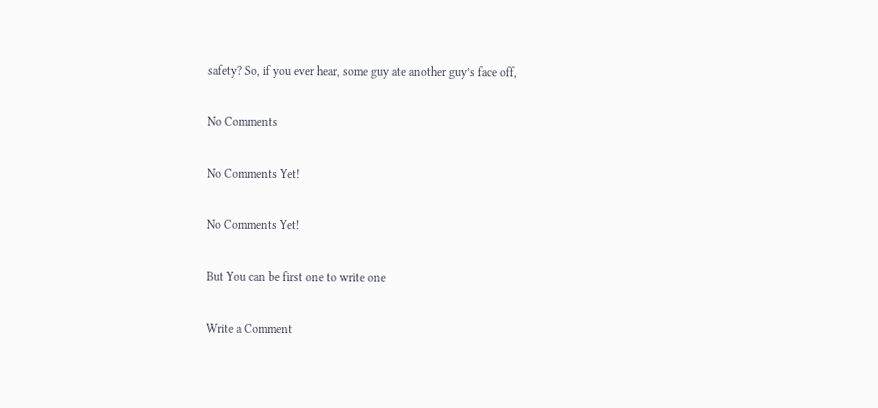safety? So, if you ever hear, some guy ate another guy’s face off,

No Comments

No Comments Yet!

No Comments Yet!

But You can be first one to write one

Write a Comment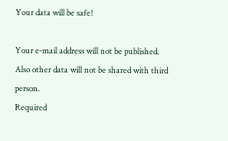Your data will be safe!

Your e-mail address will not be published. Also other data will not be shared with third person.
Required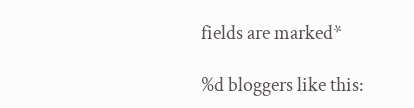fields are marked*

%d bloggers like this: